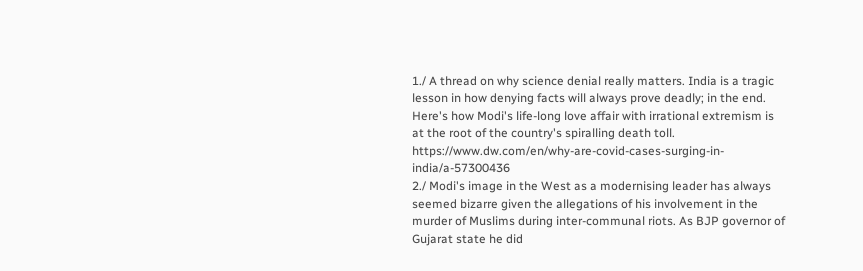1./ A thread on why science denial really matters. India is a tragic lesson in how denying facts will always prove deadly; in the end. Here's how Modi's life-long love affair with irrational extremism is at the root of the country's spiralling death toll. https://www.dw.com/en/why-are-covid-cases-surging-in-india/a-57300436
2./ Modi's image in the West as a modernising leader has always seemed bizarre given the allegations of his involvement in the murder of Muslims during inter-communal riots. As BJP governor of Gujarat state he did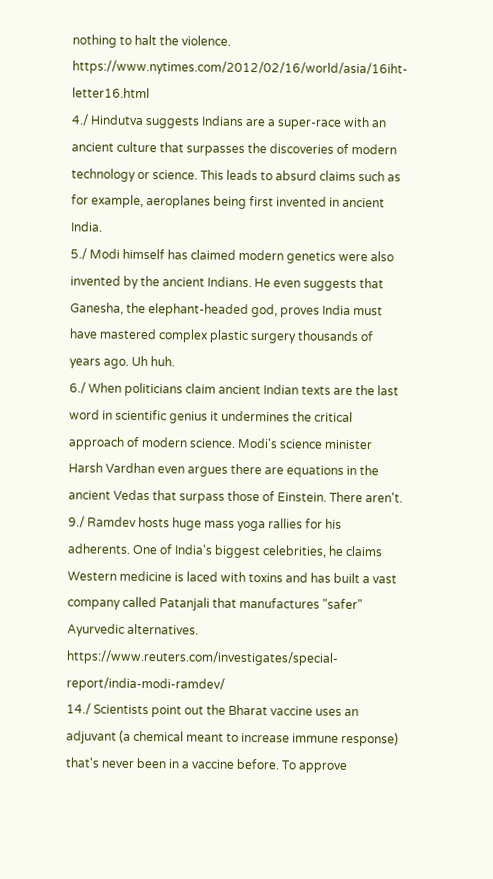nothing to halt the violence. https://www.nytimes.com/2012/02/16/world/asia/16iht-letter16.html
4./ Hindutva suggests Indians are a super-race with an ancient culture that surpasses the discoveries of modern technology or science. This leads to absurd claims such as for example, aeroplanes being first invented in ancient India.
5./ Modi himself has claimed modern genetics were also invented by the ancient Indians. He even suggests that Ganesha, the elephant-headed god, proves India must have mastered complex plastic surgery thousands of years ago. Uh huh.
6./ When politicians claim ancient Indian texts are the last word in scientific genius it undermines the critical approach of modern science. Modi's science minister Harsh Vardhan even argues there are equations in the ancient Vedas that surpass those of Einstein. There aren't.
9./ Ramdev hosts huge mass yoga rallies for his adherents. One of India's biggest celebrities, he claims Western medicine is laced with toxins and has built a vast company called Patanjali that manufactures "safer" Ayurvedic alternatives.  https://www.reuters.com/investigates/special-report/india-modi-ramdev/
14./ Scientists point out the Bharat vaccine uses an adjuvant (a chemical meant to increase immune response) that's never been in a vaccine before. To approve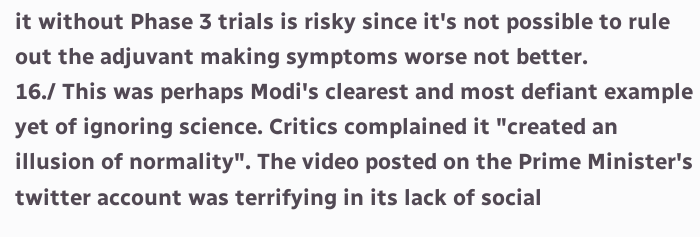it without Phase 3 trials is risky since it's not possible to rule out the adjuvant making symptoms worse not better.
16./ This was perhaps Modi's clearest and most defiant example yet of ignoring science. Critics complained it "created an illusion of normality". The video posted on the Prime Minister's twitter account was terrifying in its lack of social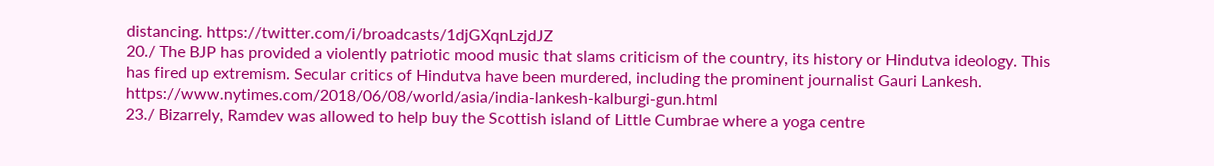distancing. https://twitter.com/i/broadcasts/1djGXqnLzjdJZ
20./ The BJP has provided a violently patriotic mood music that slams criticism of the country, its history or Hindutva ideology. This has fired up extremism. Secular critics of Hindutva have been murdered, including the prominent journalist Gauri Lankesh. https://www.nytimes.com/2018/06/08/world/asia/india-lankesh-kalburgi-gun.html
23./ Bizarrely, Ramdev was allowed to help buy the Scottish island of Little Cumbrae where a yoga centre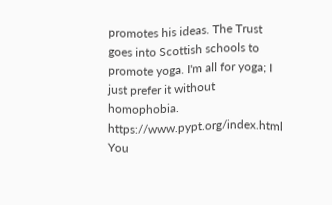promotes his ideas. The Trust goes into Scottish schools to promote yoga. I'm all for yoga; I just prefer it without homophobia. https://www.pypt.org/index.html
You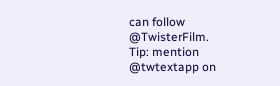can follow @TwisterFilm.
Tip: mention @twtextapp on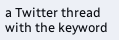a Twitter thread with the keyword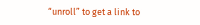“unroll” to get a link to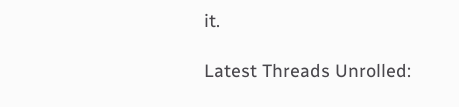it.

Latest Threads Unrolled: